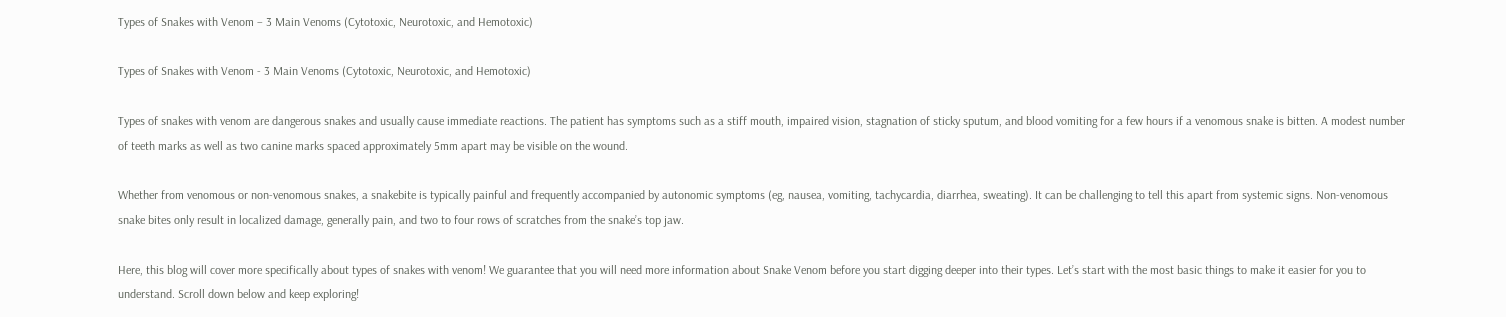Types of Snakes with Venom – 3 Main Venoms (Cytotoxic, Neurotoxic, and Hemotoxic)

Types of Snakes with Venom - 3 Main Venoms (Cytotoxic, Neurotoxic, and Hemotoxic)

Types of snakes with venom are dangerous snakes and usually cause immediate reactions. The patient has symptoms such as a stiff mouth, impaired vision, stagnation of sticky sputum, and blood vomiting for a few hours if a venomous snake is bitten. A modest number of teeth marks as well as two canine marks spaced approximately 5mm apart may be visible on the wound.

Whether from venomous or non-venomous snakes, a snakebite is typically painful and frequently accompanied by autonomic symptoms (eg, nausea, vomiting, tachycardia, diarrhea, sweating). It can be challenging to tell this apart from systemic signs. Non-venomous snake bites only result in localized damage, generally pain, and two to four rows of scratches from the snake’s top jaw.

Here, this blog will cover more specifically about types of snakes with venom! We guarantee that you will need more information about Snake Venom before you start digging deeper into their types. Let’s start with the most basic things to make it easier for you to understand. Scroll down below and keep exploring!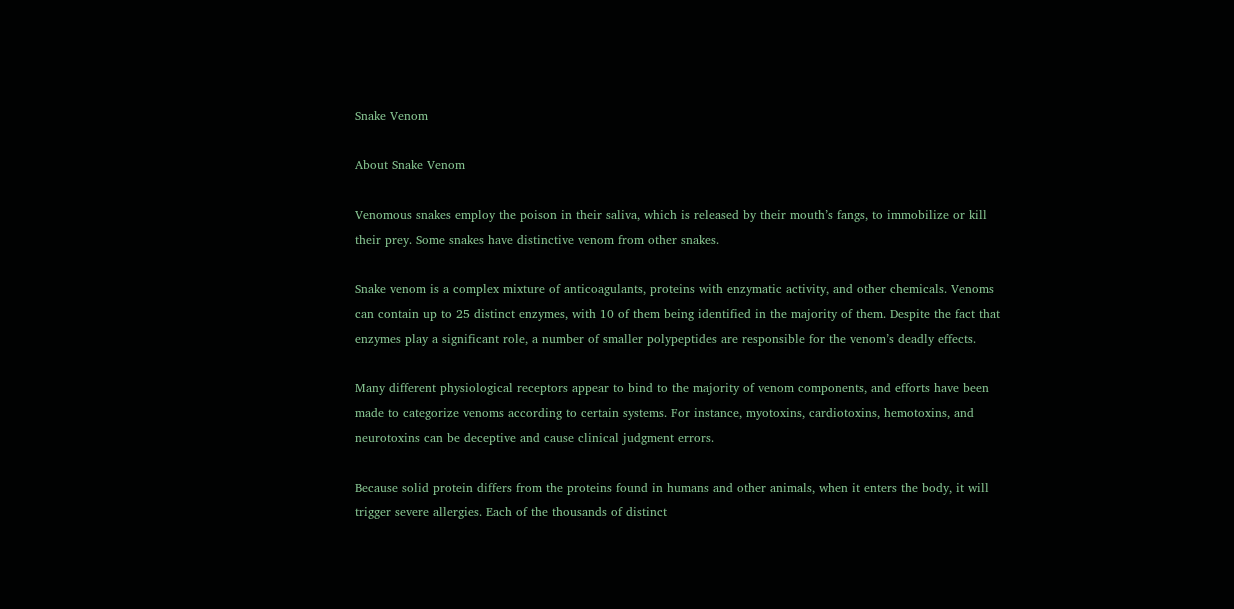Snake Venom

About Snake Venom

Venomous snakes employ the poison in their saliva, which is released by their mouth’s fangs, to immobilize or kill their prey. Some snakes have distinctive venom from other snakes.

Snake venom is a complex mixture of anticoagulants, proteins with enzymatic activity, and other chemicals. Venoms can contain up to 25 distinct enzymes, with 10 of them being identified in the majority of them. Despite the fact that enzymes play a significant role, a number of smaller polypeptides are responsible for the venom’s deadly effects.

Many different physiological receptors appear to bind to the majority of venom components, and efforts have been made to categorize venoms according to certain systems. For instance, myotoxins, cardiotoxins, hemotoxins, and neurotoxins can be deceptive and cause clinical judgment errors.

Because solid protein differs from the proteins found in humans and other animals, when it enters the body, it will trigger severe allergies. Each of the thousands of distinct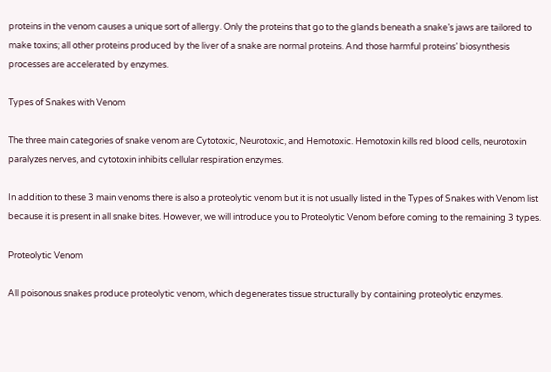proteins in the venom causes a unique sort of allergy. Only the proteins that go to the glands beneath a snake’s jaws are tailored to make toxins; all other proteins produced by the liver of a snake are normal proteins. And those harmful proteins’ biosynthesis processes are accelerated by enzymes.

Types of Snakes with Venom

The three main categories of snake venom are Cytotoxic, Neurotoxic, and Hemotoxic. Hemotoxin kills red blood cells, neurotoxin paralyzes nerves, and cytotoxin inhibits cellular respiration enzymes.

In addition to these 3 main venoms there is also a proteolytic venom but it is not usually listed in the Types of Snakes with Venom list because it is present in all snake bites. However, we will introduce you to Proteolytic Venom before coming to the remaining 3 types.

Proteolytic Venom

All poisonous snakes produce proteolytic venom, which degenerates tissue structurally by containing proteolytic enzymes.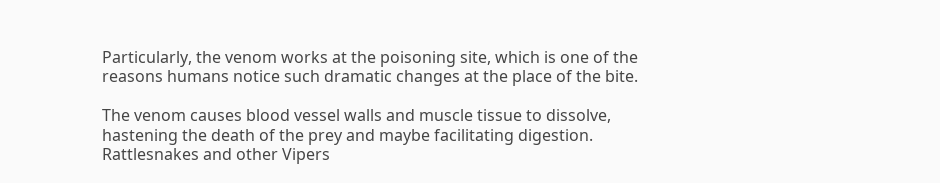Particularly, the venom works at the poisoning site, which is one of the reasons humans notice such dramatic changes at the place of the bite.

The venom causes blood vessel walls and muscle tissue to dissolve, hastening the death of the prey and maybe facilitating digestion. Rattlesnakes and other Vipers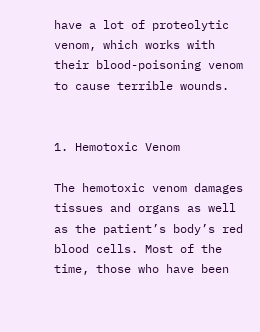have a lot of proteolytic venom, which works with their blood-poisoning venom to cause terrible wounds.


1. Hemotoxic Venom

The hemotoxic venom damages tissues and organs as well as the patient’s body’s red blood cells. Most of the time, those who have been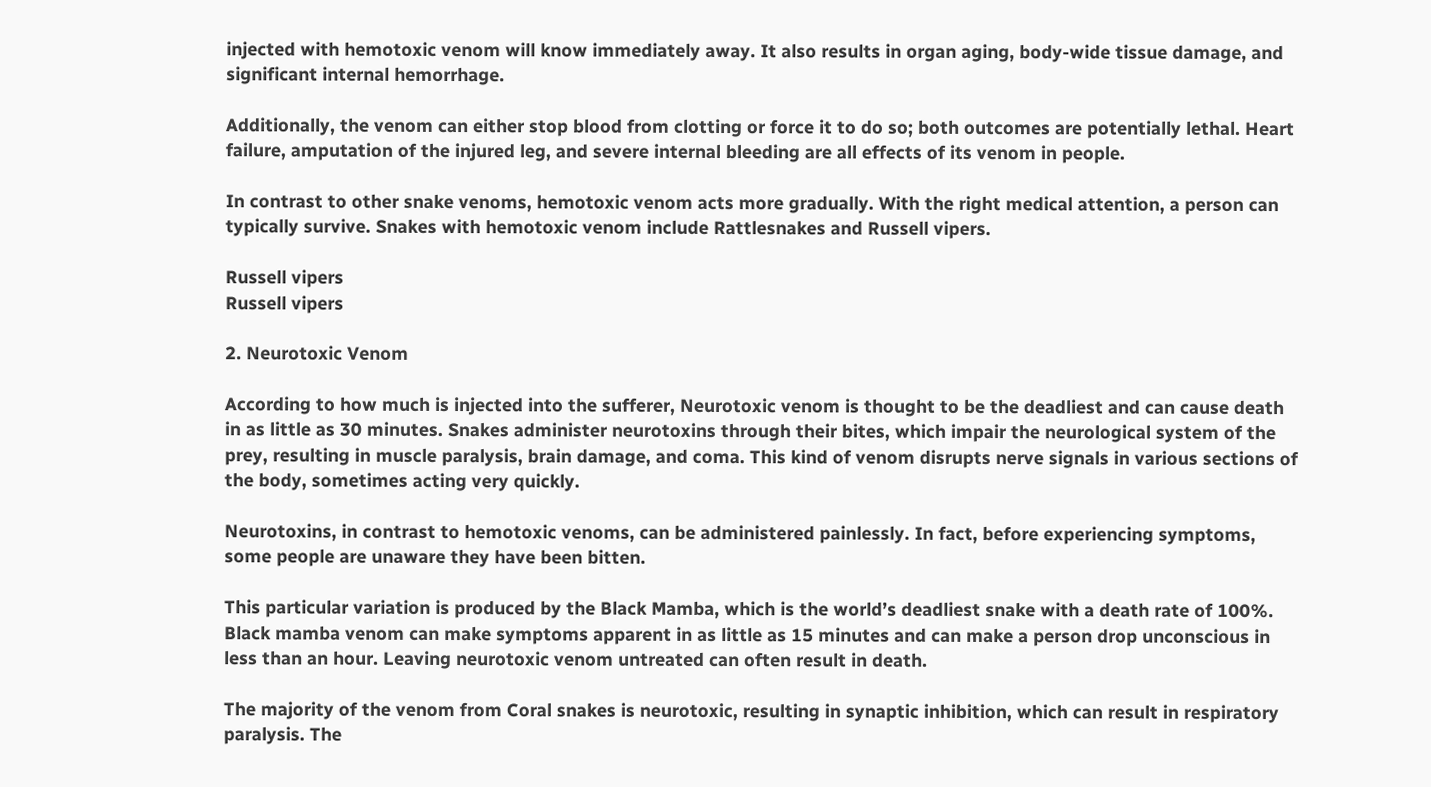injected with hemotoxic venom will know immediately away. It also results in organ aging, body-wide tissue damage, and significant internal hemorrhage.

Additionally, the venom can either stop blood from clotting or force it to do so; both outcomes are potentially lethal. Heart failure, amputation of the injured leg, and severe internal bleeding are all effects of its venom in people.

In contrast to other snake venoms, hemotoxic venom acts more gradually. With the right medical attention, a person can typically survive. Snakes with hemotoxic venom include Rattlesnakes and Russell vipers.

Russell vipers
Russell vipers

2. Neurotoxic Venom

According to how much is injected into the sufferer, Neurotoxic venom is thought to be the deadliest and can cause death in as little as 30 minutes. Snakes administer neurotoxins through their bites, which impair the neurological system of the prey, resulting in muscle paralysis, brain damage, and coma. This kind of venom disrupts nerve signals in various sections of the body, sometimes acting very quickly.

Neurotoxins, in contrast to hemotoxic venoms, can be administered painlessly. In fact, before experiencing symptoms, some people are unaware they have been bitten.

This particular variation is produced by the Black Mamba, which is the world’s deadliest snake with a death rate of 100%. Black mamba venom can make symptoms apparent in as little as 15 minutes and can make a person drop unconscious in less than an hour. Leaving neurotoxic venom untreated can often result in death.

The majority of the venom from Coral snakes is neurotoxic, resulting in synaptic inhibition, which can result in respiratory paralysis. The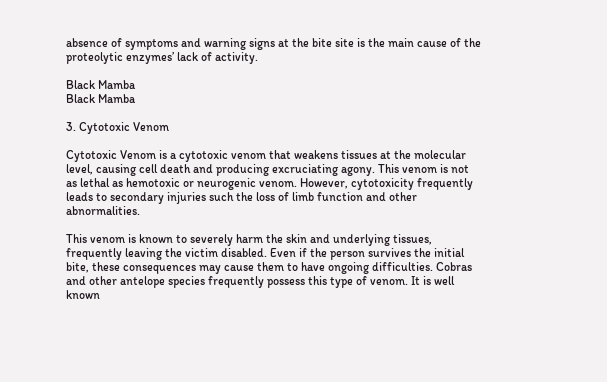absence of symptoms and warning signs at the bite site is the main cause of the proteolytic enzymes’ lack of activity.

Black Mamba
Black Mamba

3. Cytotoxic Venom

Cytotoxic Venom is a cytotoxic venom that weakens tissues at the molecular level, causing cell death and producing excruciating agony. This venom is not as lethal as hemotoxic or neurogenic venom. However, cytotoxicity frequently leads to secondary injuries such the loss of limb function and other abnormalities.

This venom is known to severely harm the skin and underlying tissues, frequently leaving the victim disabled. Even if the person survives the initial bite, these consequences may cause them to have ongoing difficulties. Cobras and other antelope species frequently possess this type of venom. It is well known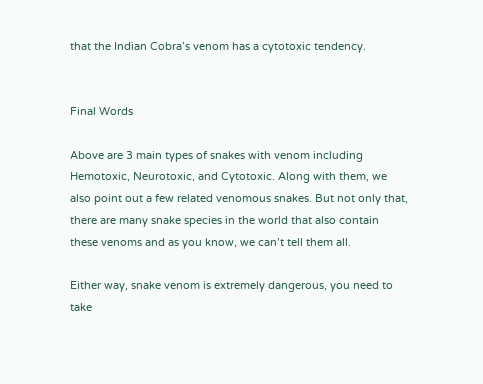that the Indian Cobra’s venom has a cytotoxic tendency.


Final Words

Above are 3 main types of snakes with venom including Hemotoxic, Neurotoxic, and Cytotoxic. Along with them, we also point out a few related venomous snakes. But not only that, there are many snake species in the world that also contain these venoms and as you know, we can’t tell them all.

Either way, snake venom is extremely dangerous, you need to take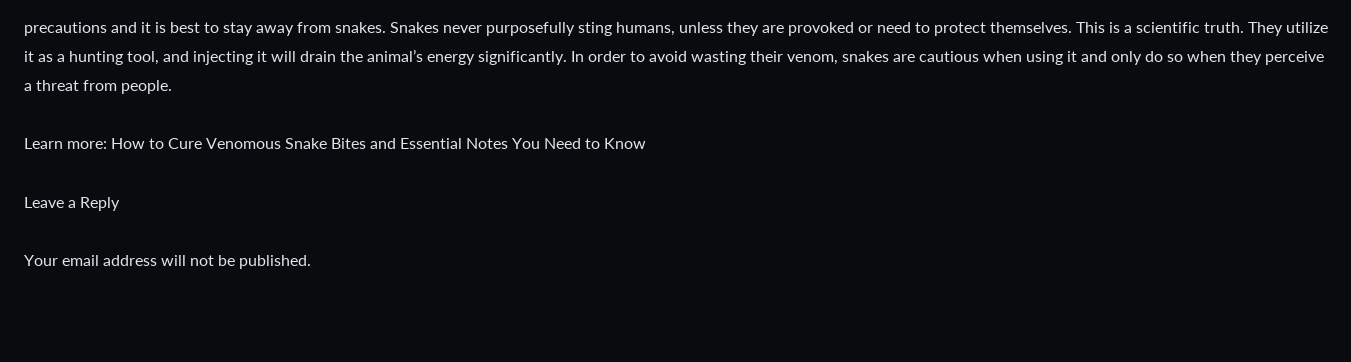precautions and it is best to stay away from snakes. Snakes never purposefully sting humans, unless they are provoked or need to protect themselves. This is a scientific truth. They utilize it as a hunting tool, and injecting it will drain the animal’s energy significantly. In order to avoid wasting their venom, snakes are cautious when using it and only do so when they perceive a threat from people.

Learn more: How to Cure Venomous Snake Bites and Essential Notes You Need to Know

Leave a Reply

Your email address will not be published.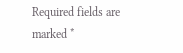Required fields are marked *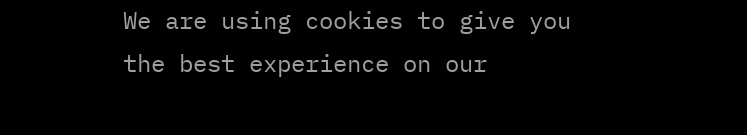We are using cookies to give you the best experience on our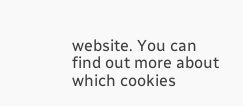website. You can find out more about which cookies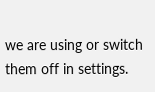we are using or switch them off in settings.